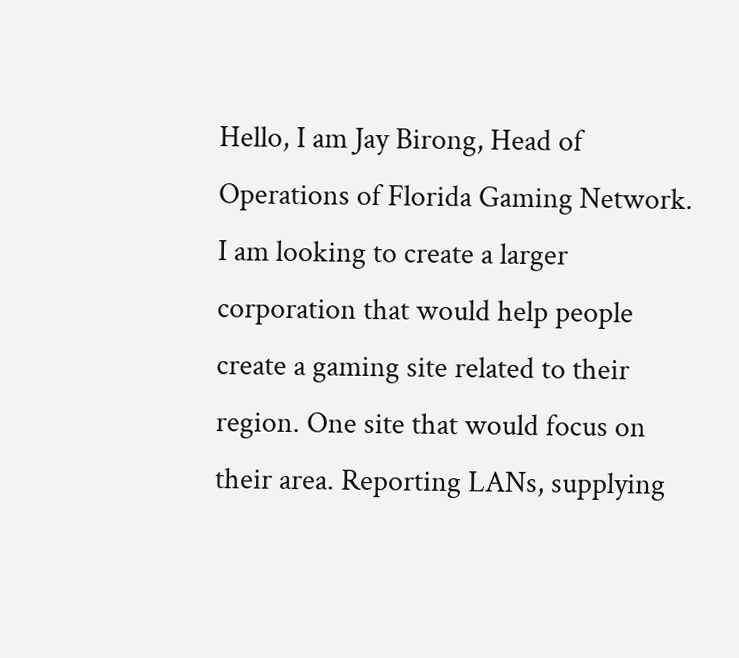Hello, I am Jay Birong, Head of Operations of Florida Gaming Network. I am looking to create a larger corporation that would help people create a gaming site related to their region. One site that would focus on their area. Reporting LANs, supplying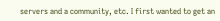servers and a community, etc. I first wanted to get an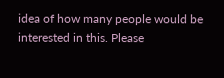idea of how many people would be interested in this. Please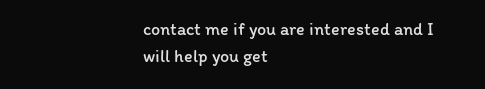contact me if you are interested and I will help you get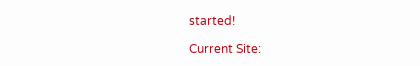started!

Current Site: